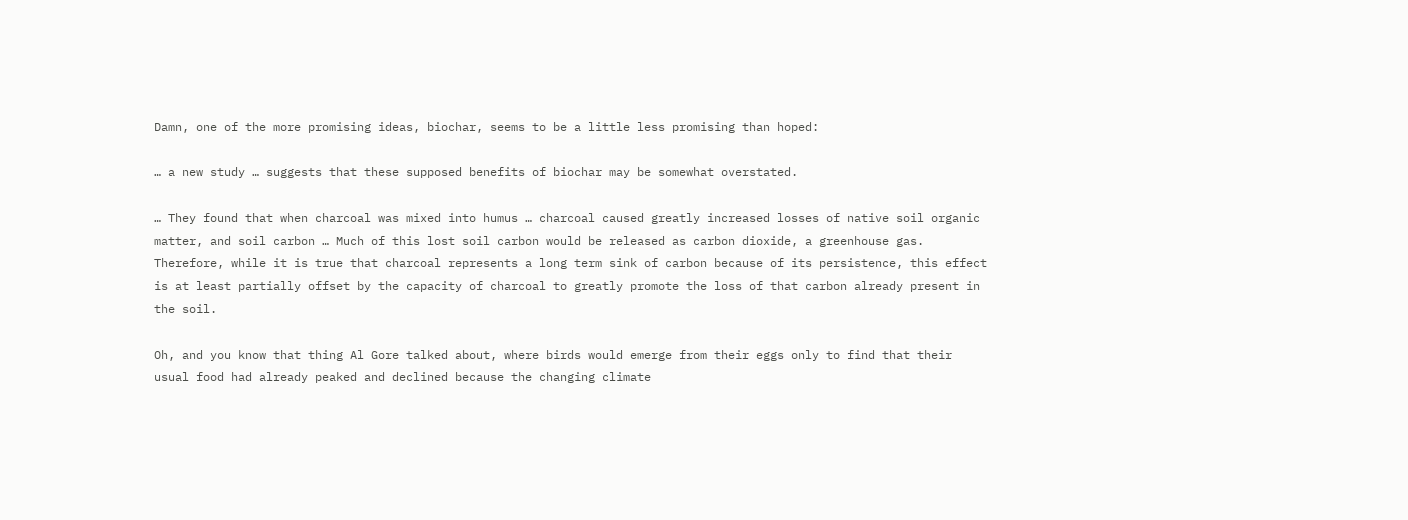Damn, one of the more promising ideas, biochar, seems to be a little less promising than hoped:

… a new study … suggests that these supposed benefits of biochar may be somewhat overstated.

… They found that when charcoal was mixed into humus … charcoal caused greatly increased losses of native soil organic matter, and soil carbon … Much of this lost soil carbon would be released as carbon dioxide, a greenhouse gas. Therefore, while it is true that charcoal represents a long term sink of carbon because of its persistence, this effect is at least partially offset by the capacity of charcoal to greatly promote the loss of that carbon already present in the soil.

Oh, and you know that thing Al Gore talked about, where birds would emerge from their eggs only to find that their usual food had already peaked and declined because the changing climate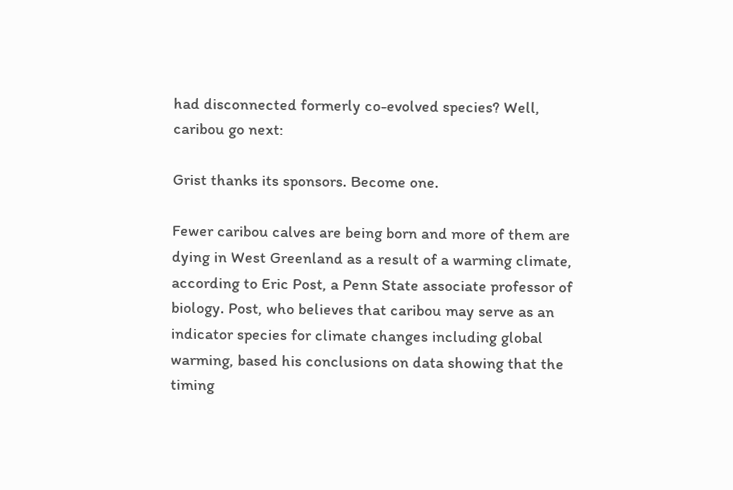had disconnected formerly co-evolved species? Well, caribou go next:

Grist thanks its sponsors. Become one.

Fewer caribou calves are being born and more of them are dying in West Greenland as a result of a warming climate, according to Eric Post, a Penn State associate professor of biology. Post, who believes that caribou may serve as an indicator species for climate changes including global warming, based his conclusions on data showing that the timing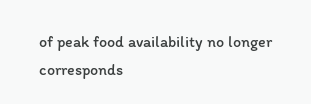of peak food availability no longer corresponds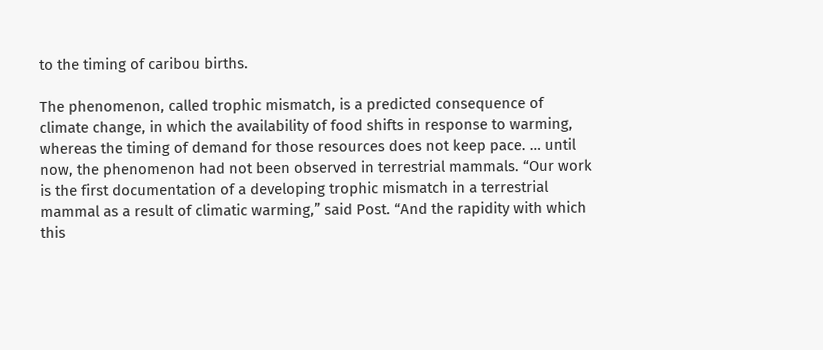to the timing of caribou births.

The phenomenon, called trophic mismatch, is a predicted consequence of climate change, in which the availability of food shifts in response to warming, whereas the timing of demand for those resources does not keep pace. … until now, the phenomenon had not been observed in terrestrial mammals. “Our work is the first documentation of a developing trophic mismatch in a terrestrial mammal as a result of climatic warming,” said Post. “And the rapidity with which this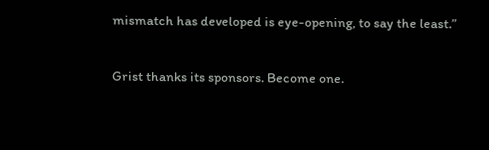mismatch has developed is eye-opening, to say the least.”

Grist thanks its sponsors. Become one.